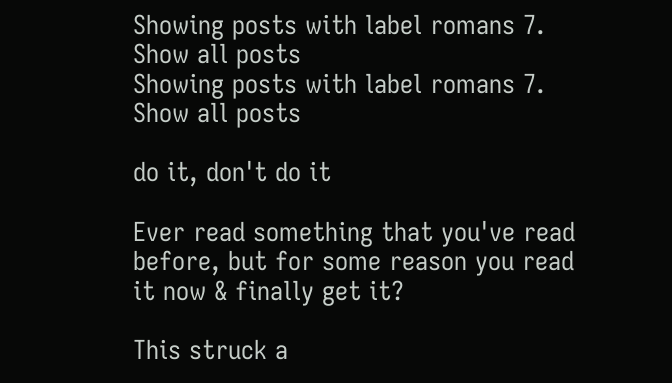Showing posts with label romans 7. Show all posts
Showing posts with label romans 7. Show all posts

do it, don't do it

Ever read something that you've read before, but for some reason you read it now & finally get it?

This struck a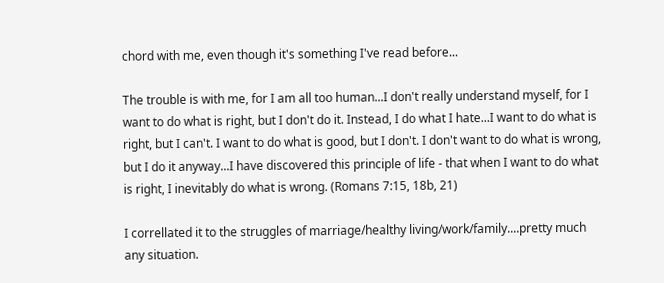chord with me, even though it's something I've read before...

The trouble is with me, for I am all too human...I don't really understand myself, for I want to do what is right, but I don't do it. Instead, I do what I hate...I want to do what is right, but I can't. I want to do what is good, but I don't. I don't want to do what is wrong, but I do it anyway...I have discovered this principle of life - that when I want to do what is right, I inevitably do what is wrong. (Romans 7:15, 18b, 21)

I correllated it to the struggles of marriage/healthy living/work/family....pretty much any situation.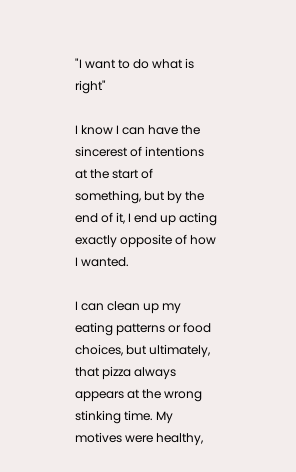"I want to do what is right"

I know I can have the sincerest of intentions at the start of something, but by the end of it, I end up acting exactly opposite of how I wanted.

I can clean up my eating patterns or food choices, but ultimately, that pizza always appears at the wrong stinking time. My motives were healthy,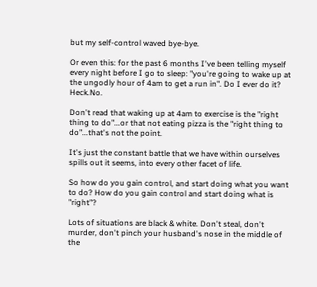but my self-control waved bye-bye.

Or even this: for the past 6 months I've been telling myself every night before I go to sleep: "you're going to wake up at the ungodly hour of 4am to get a run in". Do I ever do it? Heck.No.

Don't read that waking up at 4am to exercise is the "right thing to do"...or that not eating pizza is the "right thing to do"...that's not the point.

It's just the constant battle that we have within ourselves spills out it seems, into every other facet of life.

So how do you gain control, and start doing what you want to do? How do you gain control and start doing what is "right"?

Lots of situations are black & white. Don't steal, don't murder, don't pinch your husband's nose in the middle of the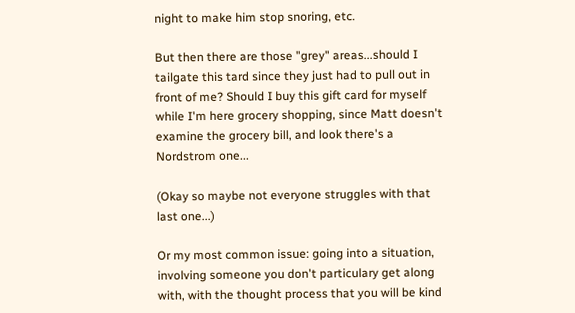night to make him stop snoring, etc.

But then there are those "grey" areas...should I tailgate this tard since they just had to pull out in front of me? Should I buy this gift card for myself while I'm here grocery shopping, since Matt doesn't examine the grocery bill, and look there's a Nordstrom one...

(Okay so maybe not everyone struggles with that last one...)

Or my most common issue: going into a situation, involving someone you don't particulary get along with, with the thought process that you will be kind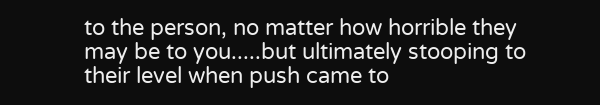to the person, no matter how horrible they may be to you.....but ultimately stooping to their level when push came to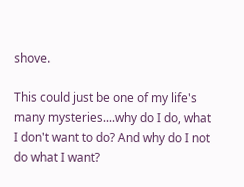shove.

This could just be one of my life's many mysteries....why do I do, what I don't want to do? And why do I not do what I want?